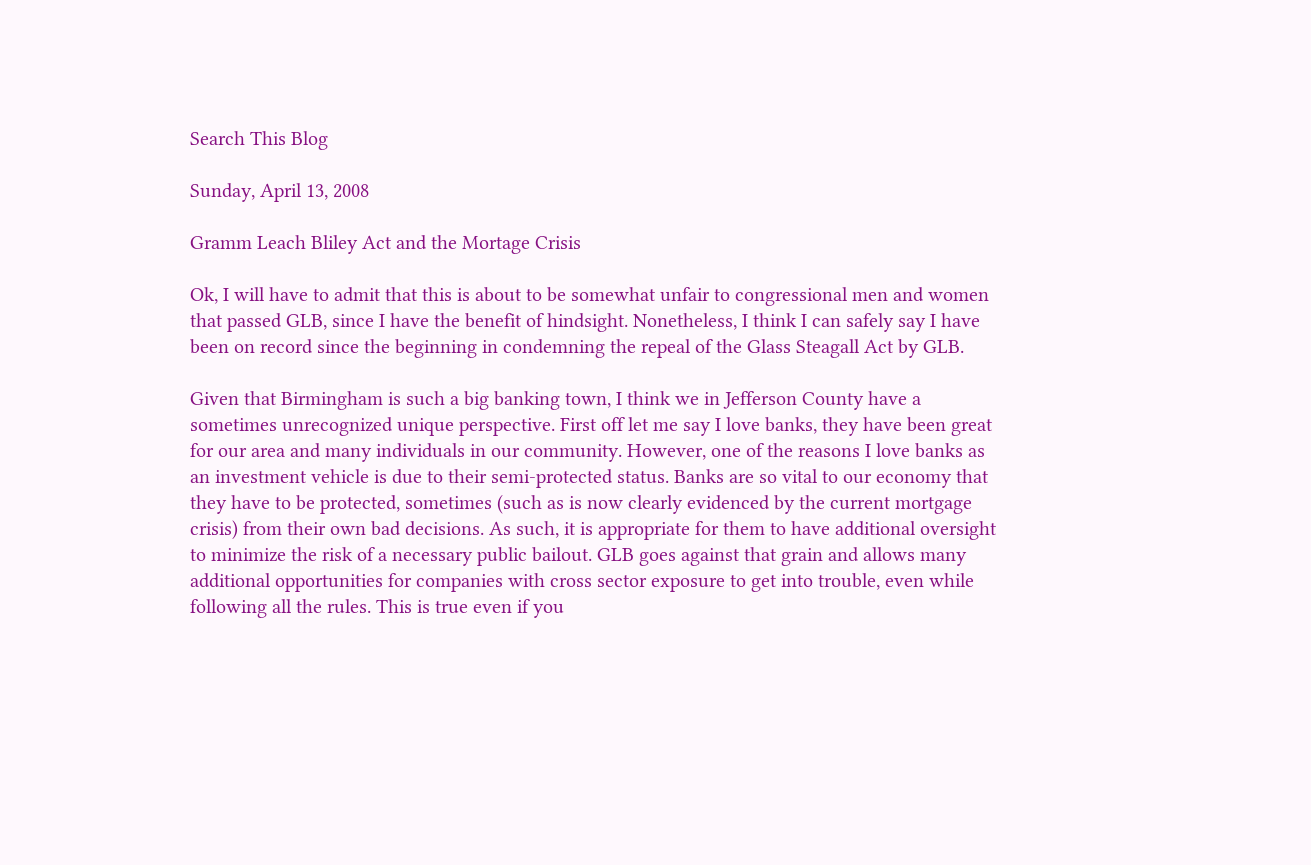Search This Blog

Sunday, April 13, 2008

Gramm Leach Bliley Act and the Mortage Crisis

Ok, I will have to admit that this is about to be somewhat unfair to congressional men and women that passed GLB, since I have the benefit of hindsight. Nonetheless, I think I can safely say I have been on record since the beginning in condemning the repeal of the Glass Steagall Act by GLB.

Given that Birmingham is such a big banking town, I think we in Jefferson County have a sometimes unrecognized unique perspective. First off let me say I love banks, they have been great for our area and many individuals in our community. However, one of the reasons I love banks as an investment vehicle is due to their semi-protected status. Banks are so vital to our economy that they have to be protected, sometimes (such as is now clearly evidenced by the current mortgage crisis) from their own bad decisions. As such, it is appropriate for them to have additional oversight to minimize the risk of a necessary public bailout. GLB goes against that grain and allows many additional opportunities for companies with cross sector exposure to get into trouble, even while following all the rules. This is true even if you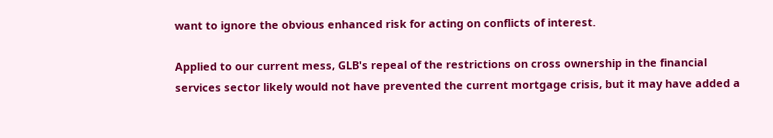want to ignore the obvious enhanced risk for acting on conflicts of interest.

Applied to our current mess, GLB's repeal of the restrictions on cross ownership in the financial services sector likely would not have prevented the current mortgage crisis, but it may have added a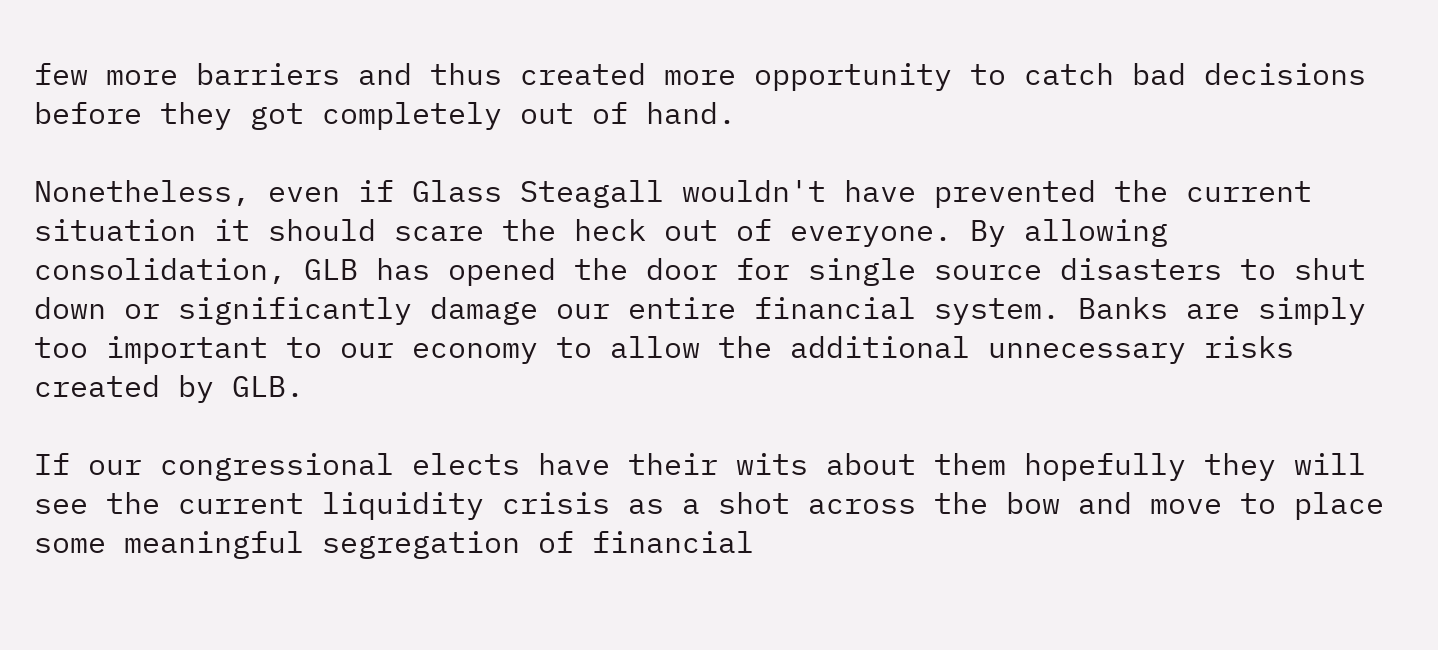few more barriers and thus created more opportunity to catch bad decisions before they got completely out of hand.

Nonetheless, even if Glass Steagall wouldn't have prevented the current situation it should scare the heck out of everyone. By allowing consolidation, GLB has opened the door for single source disasters to shut down or significantly damage our entire financial system. Banks are simply too important to our economy to allow the additional unnecessary risks created by GLB.

If our congressional elects have their wits about them hopefully they will see the current liquidity crisis as a shot across the bow and move to place some meaningful segregation of financial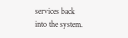services back into the system.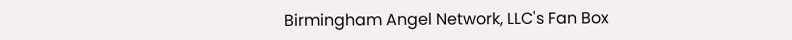Birmingham Angel Network, LLC's Fan Box